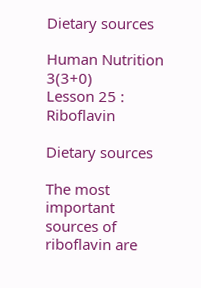Dietary sources

Human Nutrition 3(3+0)
Lesson 25 : Riboflavin

Dietary sources

The most important sources of riboflavin are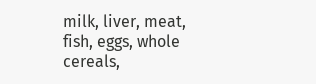milk, liver, meat, fish, eggs, whole cereals,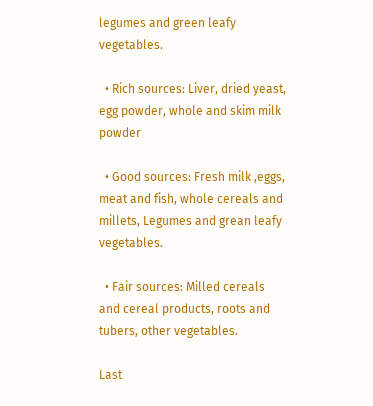legumes and green leafy vegetables.

  • Rich sources: Liver, dried yeast, egg powder, whole and skim milk powder

  • Good sources: Fresh milk ,eggs, meat and fish, whole cereals and millets, Legumes and grean leafy vegetables.

  • Fair sources: Milled cereals and cereal products, roots and tubers, other vegetables.

Last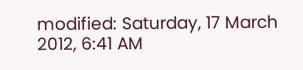modified: Saturday, 17 March 2012, 6:41 AM